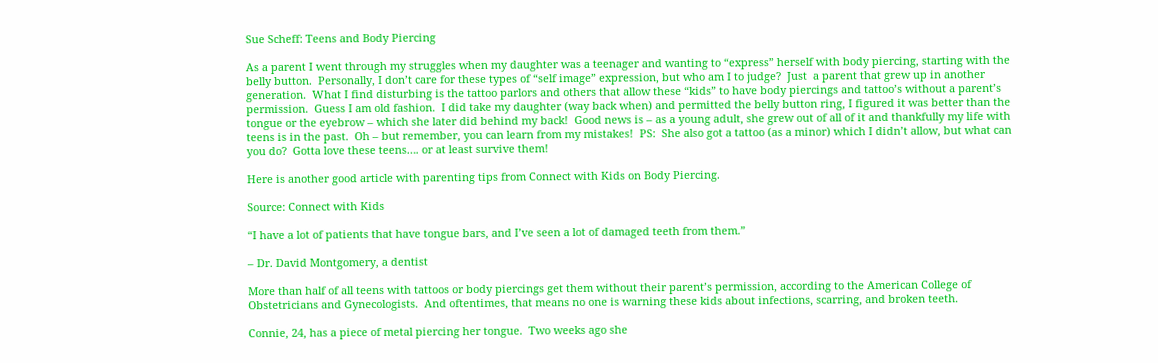Sue Scheff: Teens and Body Piercing

As a parent I went through my struggles when my daughter was a teenager and wanting to “express” herself with body piercing, starting with the belly button.  Personally, I don’t care for these types of “self image” expression, but who am I to judge?  Just  a parent that grew up in another generation.  What I find disturbing is the tattoo parlors and others that allow these “kids” to have body piercings and tattoo’s without a parent’s permission.  Guess I am old fashion.  I did take my daughter (way back when) and permitted the belly button ring, I figured it was better than the tongue or the eyebrow – which she later did behind my back!  Good news is – as a young adult, she grew out of all of it and thankfully my life with teens is in the past.  Oh – but remember, you can learn from my mistakes!  PS:  She also got a tattoo (as a minor) which I didn’t allow, but what can you do?  Gotta love these teens…. or at least survive them!

Here is another good article with parenting tips from Connect with Kids on Body Piercing.

Source: Connect with Kids

“I have a lot of patients that have tongue bars, and I’ve seen a lot of damaged teeth from them.”

– Dr. David Montgomery, a dentist

More than half of all teens with tattoos or body piercings get them without their parent’s permission, according to the American College of Obstetricians and Gynecologists.  And oftentimes, that means no one is warning these kids about infections, scarring, and broken teeth.

Connie, 24, has a piece of metal piercing her tongue.  Two weeks ago she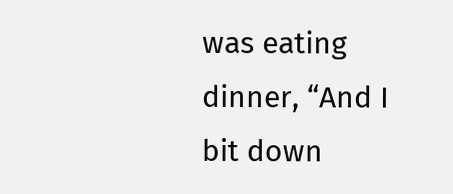was eating dinner, “And I bit down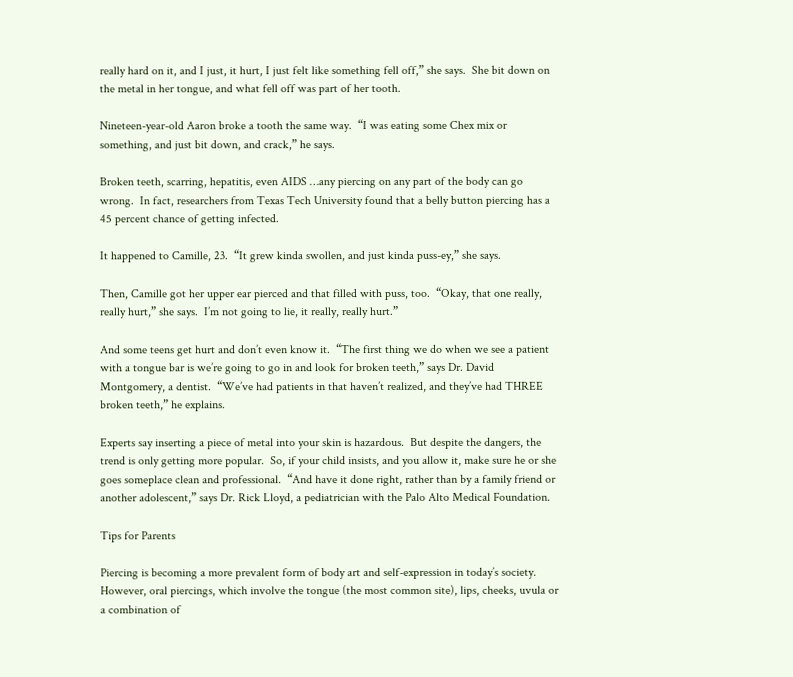really hard on it, and I just, it hurt, I just felt like something fell off,” she says.  She bit down on the metal in her tongue, and what fell off was part of her tooth.

Nineteen-year-old Aaron broke a tooth the same way.  “I was eating some Chex mix or something, and just bit down, and crack,” he says.

Broken teeth, scarring, hepatitis, even AIDS …any piercing on any part of the body can go wrong.  In fact, researchers from Texas Tech University found that a belly button piercing has a 45 percent chance of getting infected.

It happened to Camille, 23.  “It grew kinda swollen, and just kinda puss-ey,” she says.

Then, Camille got her upper ear pierced and that filled with puss, too.  “Okay, that one really, really hurt,” she says.  I’m not going to lie, it really, really hurt.”

And some teens get hurt and don’t even know it.  “The first thing we do when we see a patient with a tongue bar is we’re going to go in and look for broken teeth,” says Dr. David Montgomery, a dentist.  “We’ve had patients in that haven’t realized, and they’ve had THREE broken teeth,” he explains.

Experts say inserting a piece of metal into your skin is hazardous.  But despite the dangers, the trend is only getting more popular.  So, if your child insists, and you allow it, make sure he or she goes someplace clean and professional.  “And have it done right, rather than by a family friend or another adolescent,” says Dr. Rick Lloyd, a pediatrician with the Palo Alto Medical Foundation.

Tips for Parents

Piercing is becoming a more prevalent form of body art and self-expression in today’s society.  However, oral piercings, which involve the tongue (the most common site), lips, cheeks, uvula or a combination of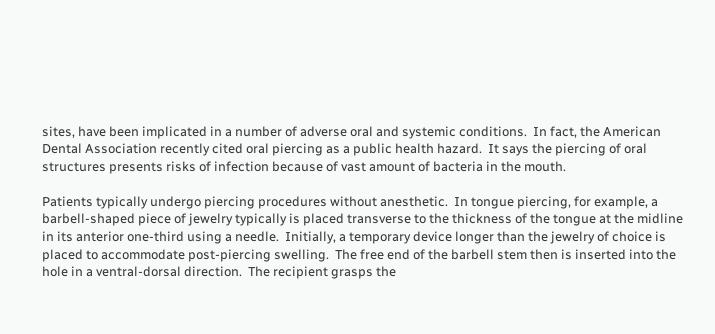sites, have been implicated in a number of adverse oral and systemic conditions.  In fact, the American Dental Association recently cited oral piercing as a public health hazard.  It says the piercing of oral structures presents risks of infection because of vast amount of bacteria in the mouth.

Patients typically undergo piercing procedures without anesthetic.  In tongue piercing, for example, a barbell-shaped piece of jewelry typically is placed transverse to the thickness of the tongue at the midline in its anterior one-third using a needle.  Initially, a temporary device longer than the jewelry of choice is placed to accommodate post-piercing swelling.  The free end of the barbell stem then is inserted into the hole in a ventral-dorsal direction.  The recipient grasps the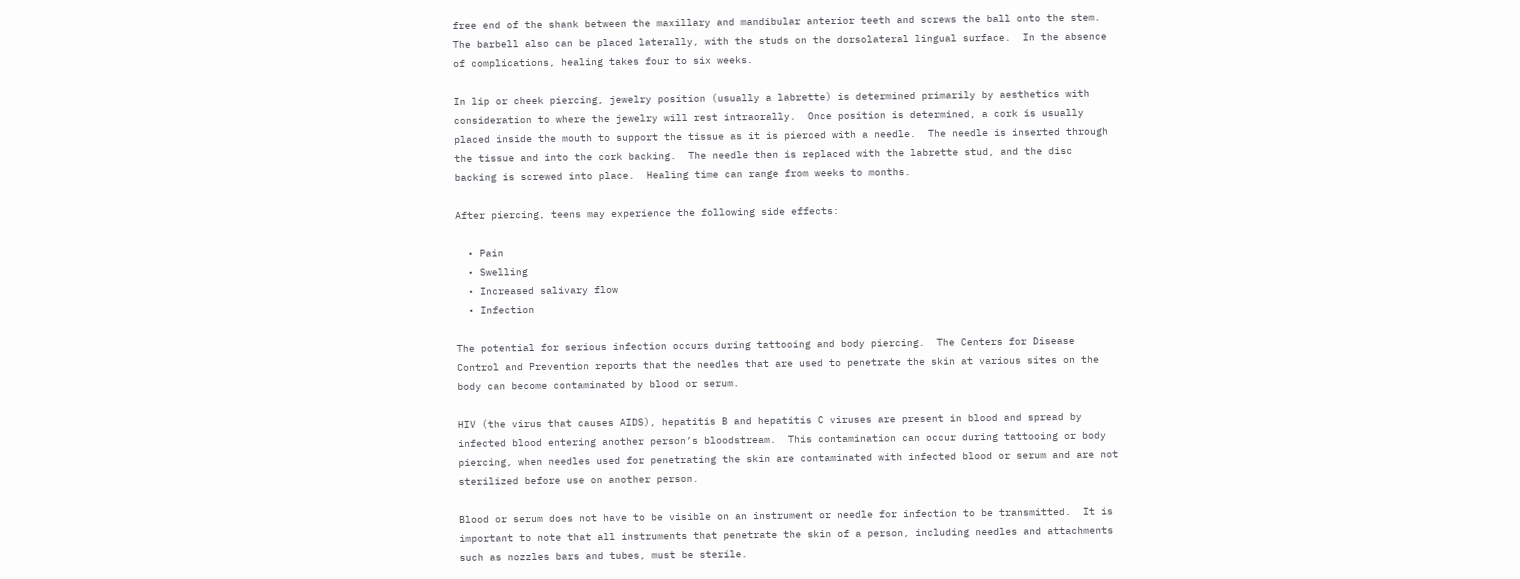free end of the shank between the maxillary and mandibular anterior teeth and screws the ball onto the stem.  The barbell also can be placed laterally, with the studs on the dorsolateral lingual surface.  In the absence of complications, healing takes four to six weeks.

In lip or cheek piercing, jewelry position (usually a labrette) is determined primarily by aesthetics with consideration to where the jewelry will rest intraorally.  Once position is determined, a cork is usually placed inside the mouth to support the tissue as it is pierced with a needle.  The needle is inserted through the tissue and into the cork backing.  The needle then is replaced with the labrette stud, and the disc backing is screwed into place.  Healing time can range from weeks to months.

After piercing, teens may experience the following side effects:

  • Pain
  • Swelling
  • Increased salivary flow
  • Infection

The potential for serious infection occurs during tattooing and body piercing.  The Centers for Disease Control and Prevention reports that the needles that are used to penetrate the skin at various sites on the body can become contaminated by blood or serum.

HIV (the virus that causes AIDS), hepatitis B and hepatitis C viruses are present in blood and spread by infected blood entering another person’s bloodstream.  This contamination can occur during tattooing or body piercing, when needles used for penetrating the skin are contaminated with infected blood or serum and are not sterilized before use on another person.

Blood or serum does not have to be visible on an instrument or needle for infection to be transmitted.  It is important to note that all instruments that penetrate the skin of a person, including needles and attachments such as nozzles bars and tubes, must be sterile.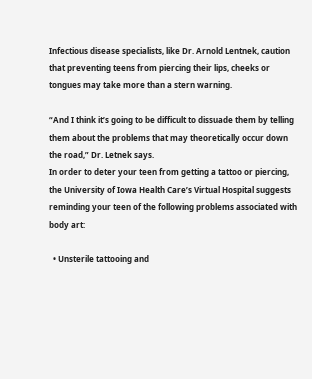Infectious disease specialists, like Dr. Arnold Lentnek, caution that preventing teens from piercing their lips, cheeks or tongues may take more than a stern warning.

“And I think it’s going to be difficult to dissuade them by telling them about the problems that may theoretically occur down the road,” Dr. Letnek says.
In order to deter your teen from getting a tattoo or piercing, the University of Iowa Health Care’s Virtual Hospital suggests reminding your teen of the following problems associated with body art:

  • Unsterile tattooing and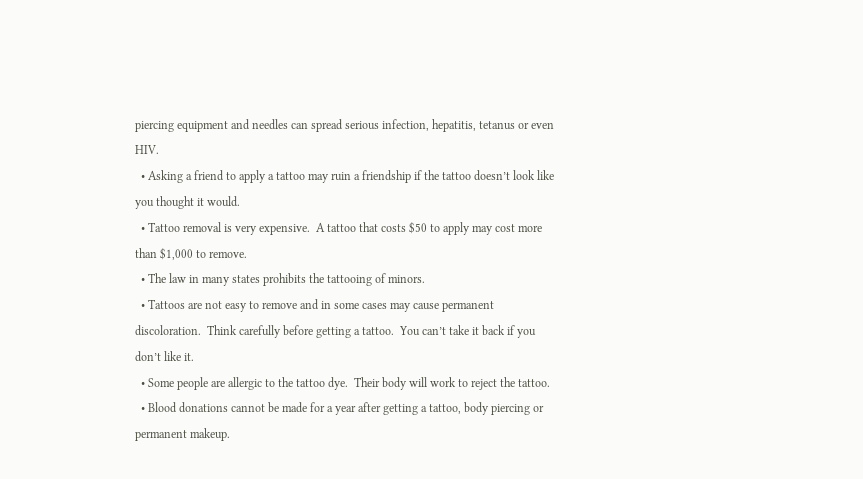piercing equipment and needles can spread serious infection, hepatitis, tetanus or even HIV.
  • Asking a friend to apply a tattoo may ruin a friendship if the tattoo doesn’t look like you thought it would.
  • Tattoo removal is very expensive.  A tattoo that costs $50 to apply may cost more than $1,000 to remove.
  • The law in many states prohibits the tattooing of minors.
  • Tattoos are not easy to remove and in some cases may cause permanent discoloration.  Think carefully before getting a tattoo.  You can’t take it back if you don’t like it.
  • Some people are allergic to the tattoo dye.  Their body will work to reject the tattoo.
  • Blood donations cannot be made for a year after getting a tattoo, body piercing or permanent makeup.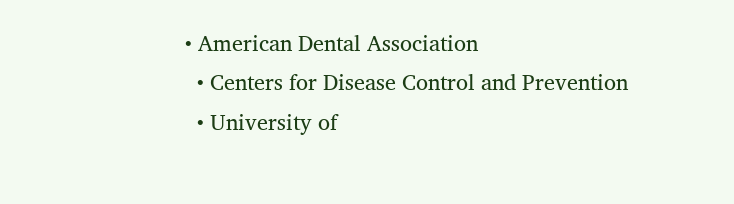• American Dental Association
  • Centers for Disease Control and Prevention
  • University of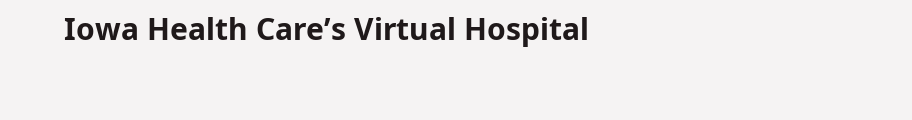Iowa Health Care’s Virtual Hospital